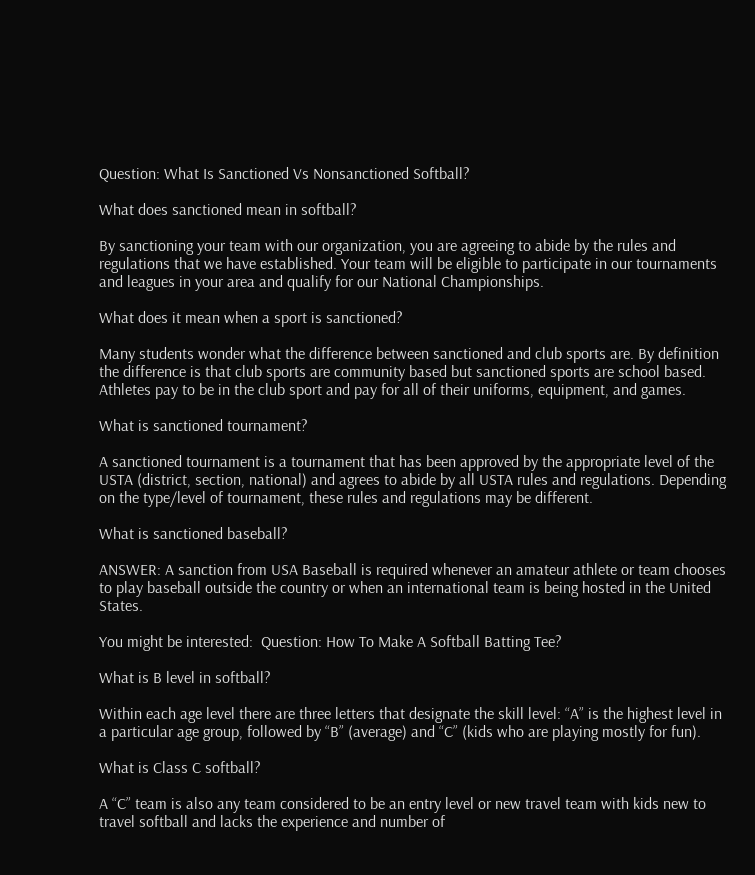Question: What Is Sanctioned Vs Nonsanctioned Softball?

What does sanctioned mean in softball?

By sanctioning your team with our organization, you are agreeing to abide by the rules and regulations that we have established. Your team will be eligible to participate in our tournaments and leagues in your area and qualify for our National Championships.

What does it mean when a sport is sanctioned?

Many students wonder what the difference between sanctioned and club sports are. By definition the difference is that club sports are community based but sanctioned sports are school based. Athletes pay to be in the club sport and pay for all of their uniforms, equipment, and games.

What is sanctioned tournament?

A sanctioned tournament is a tournament that has been approved by the appropriate level of the USTA (district, section, national) and agrees to abide by all USTA rules and regulations. Depending on the type/level of tournament, these rules and regulations may be different.

What is sanctioned baseball?

ANSWER: A sanction from USA Baseball is required whenever an amateur athlete or team chooses to play baseball outside the country or when an international team is being hosted in the United States.

You might be interested:  Question: How To Make A Softball Batting Tee?

What is B level in softball?

Within each age level there are three letters that designate the skill level: “A” is the highest level in a particular age group, followed by “B” (average) and “C” (kids who are playing mostly for fun).

What is Class C softball?

A “C” team is also any team considered to be an entry level or new travel team with kids new to travel softball and lacks the experience and number of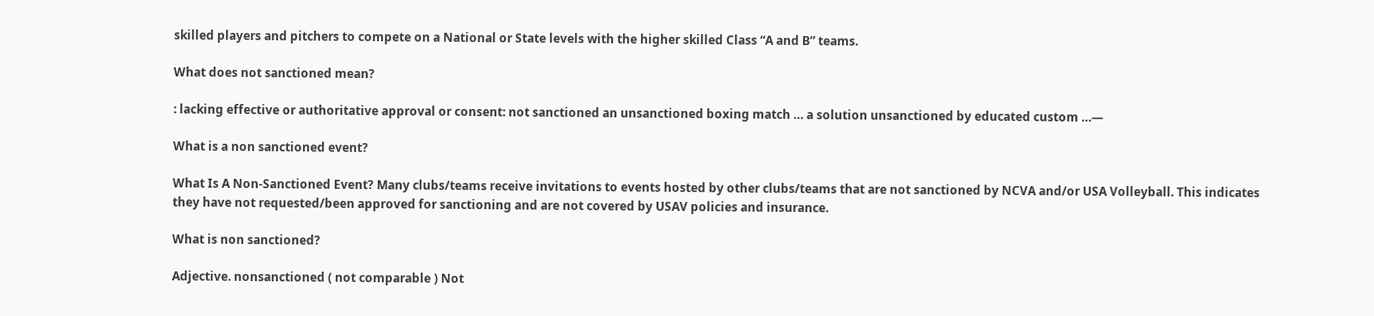skilled players and pitchers to compete on a National or State levels with the higher skilled Class “A and B” teams.

What does not sanctioned mean?

: lacking effective or authoritative approval or consent: not sanctioned an unsanctioned boxing match … a solution unsanctioned by educated custom …—

What is a non sanctioned event?

What Is A Non-Sanctioned Event? Many clubs/teams receive invitations to events hosted by other clubs/teams that are not sanctioned by NCVA and/or USA Volleyball. This indicates they have not requested/been approved for sanctioning and are not covered by USAV policies and insurance.

What is non sanctioned?

Adjective. nonsanctioned ( not comparable ) Not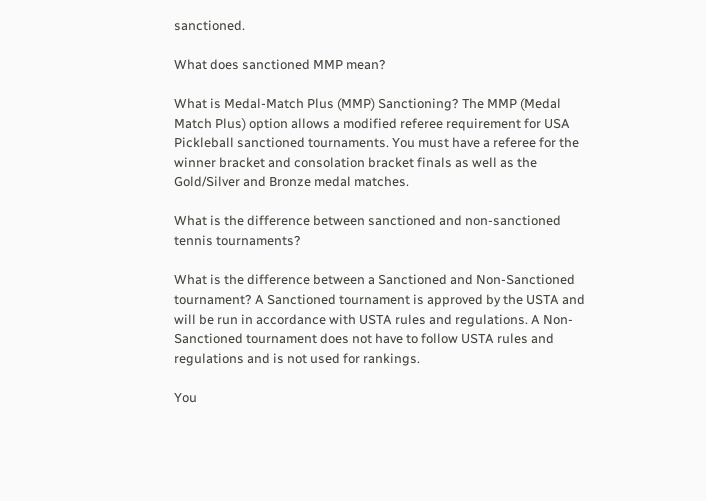sanctioned.

What does sanctioned MMP mean?

What is Medal-Match Plus (MMP) Sanctioning? The MMP (Medal Match Plus) option allows a modified referee requirement for USA Pickleball sanctioned tournaments. You must have a referee for the winner bracket and consolation bracket finals as well as the Gold/Silver and Bronze medal matches.

What is the difference between sanctioned and non-sanctioned tennis tournaments?

What is the difference between a Sanctioned and Non-Sanctioned tournament? A Sanctioned tournament is approved by the USTA and will be run in accordance with USTA rules and regulations. A Non-Sanctioned tournament does not have to follow USTA rules and regulations and is not used for rankings.

You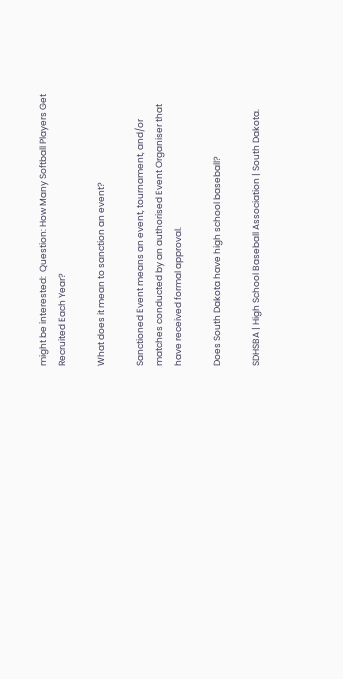might be interested:  Question: How Many Softball Players Get Recruited Each Year?

What does it mean to sanction an event?

Sanctioned Event means an event, tournament, and/or matches conducted by an authorised Event Organiser that have received formal approval.

Does South Dakota have high school baseball?

SDHSBA | High School Baseball Association | South Dakota.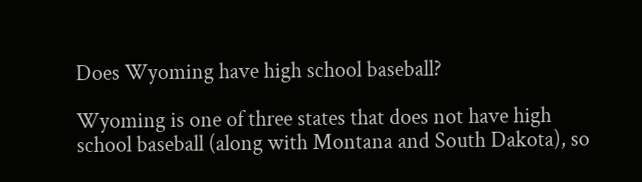Does Wyoming have high school baseball?

Wyoming is one of three states that does not have high school baseball (along with Montana and South Dakota), so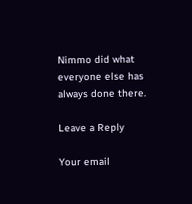Nimmo did what everyone else has always done there.

Leave a Reply

Your email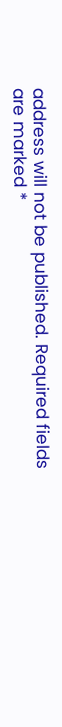address will not be published. Required fields are marked *